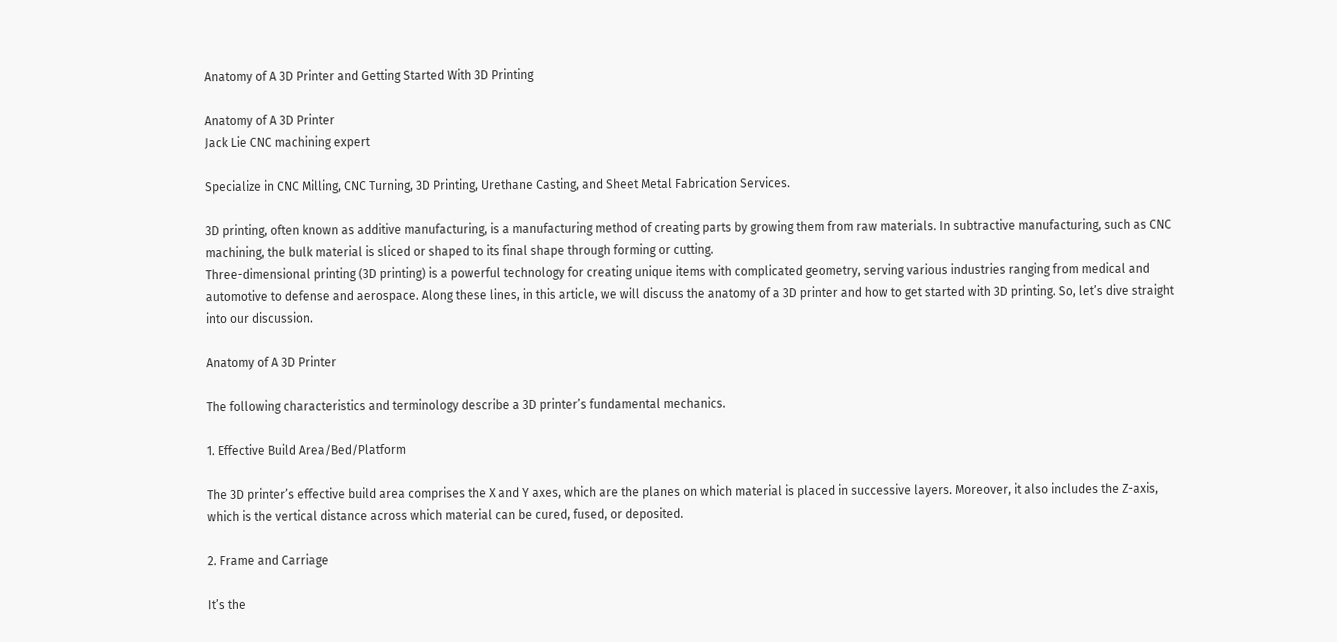Anatomy of A 3D Printer and Getting Started With 3D Printing

Anatomy of A 3D Printer
Jack Lie CNC machining expert

Specialize in CNC Milling, CNC Turning, 3D Printing, Urethane Casting, and Sheet Metal Fabrication Services.

3D printing, often known as additive manufacturing, is a manufacturing method of creating parts by growing them from raw materials. In subtractive manufacturing, such as CNC machining, the bulk material is sliced or shaped to its final shape through forming or cutting.
Three-dimensional printing (3D printing) is a powerful technology for creating unique items with complicated geometry, serving various industries ranging from medical and automotive to defense and aerospace. Along these lines, in this article, we will discuss the anatomy of a 3D printer and how to get started with 3D printing. So, let’s dive straight into our discussion.

Anatomy of A 3D Printer

The following characteristics and terminology describe a 3D printer’s fundamental mechanics.

1. Effective Build Area/Bed/Platform

The 3D printer’s effective build area comprises the X and Y axes, which are the planes on which material is placed in successive layers. Moreover, it also includes the Z-axis, which is the vertical distance across which material can be cured, fused, or deposited.

2. Frame and Carriage

It’s the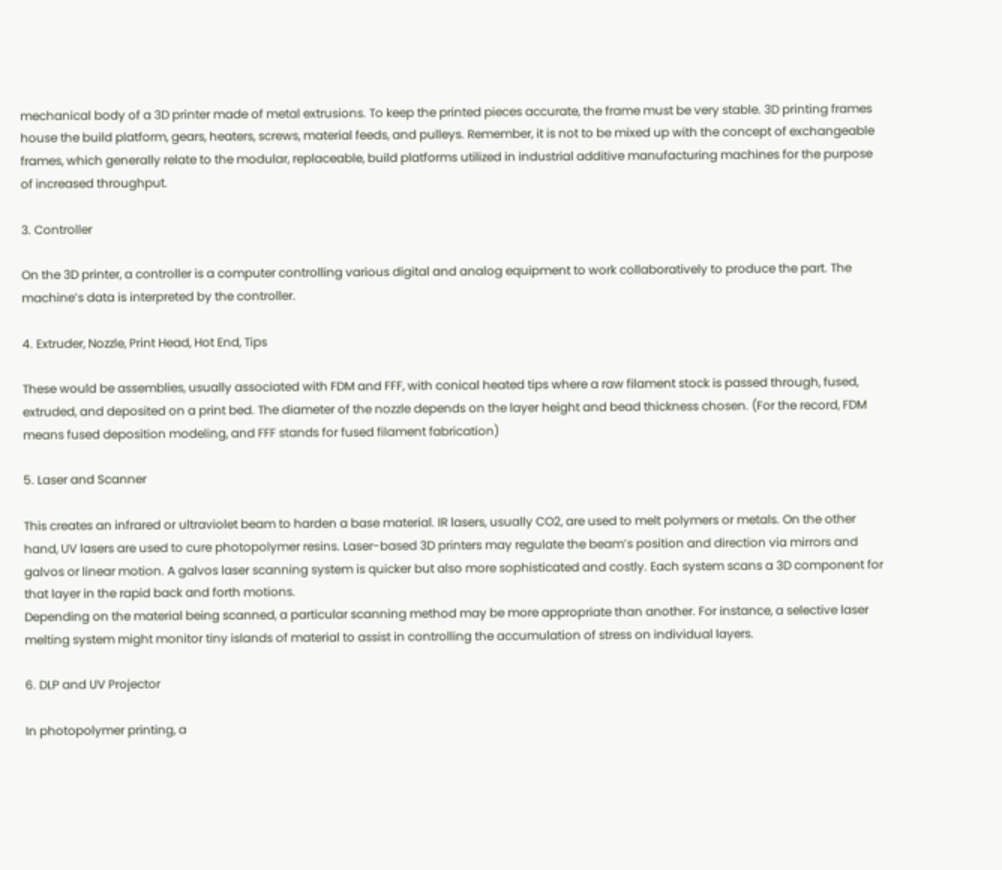mechanical body of a 3D printer made of metal extrusions. To keep the printed pieces accurate, the frame must be very stable. 3D printing frames house the build platform, gears, heaters, screws, material feeds, and pulleys. Remember, it is not to be mixed up with the concept of exchangeable frames, which generally relate to the modular, replaceable, build platforms utilized in industrial additive manufacturing machines for the purpose of increased throughput.

3. Controller

On the 3D printer, a controller is a computer controlling various digital and analog equipment to work collaboratively to produce the part. The machine’s data is interpreted by the controller.

4. Extruder, Nozzle, Print Head, Hot End, Tips

These would be assemblies, usually associated with FDM and FFF, with conical heated tips where a raw filament stock is passed through, fused, extruded, and deposited on a print bed. The diameter of the nozzle depends on the layer height and bead thickness chosen. (For the record, FDM means fused deposition modeling, and FFF stands for fused filament fabrication)

5. Laser and Scanner

This creates an infrared or ultraviolet beam to harden a base material. IR lasers, usually CO2, are used to melt polymers or metals. On the other hand, UV lasers are used to cure photopolymer resins. Laser-based 3D printers may regulate the beam’s position and direction via mirrors and galvos or linear motion. A galvos laser scanning system is quicker but also more sophisticated and costly. Each system scans a 3D component for that layer in the rapid back and forth motions.
Depending on the material being scanned, a particular scanning method may be more appropriate than another. For instance, a selective laser melting system might monitor tiny islands of material to assist in controlling the accumulation of stress on individual layers.

6. DLP and UV Projector

In photopolymer printing, a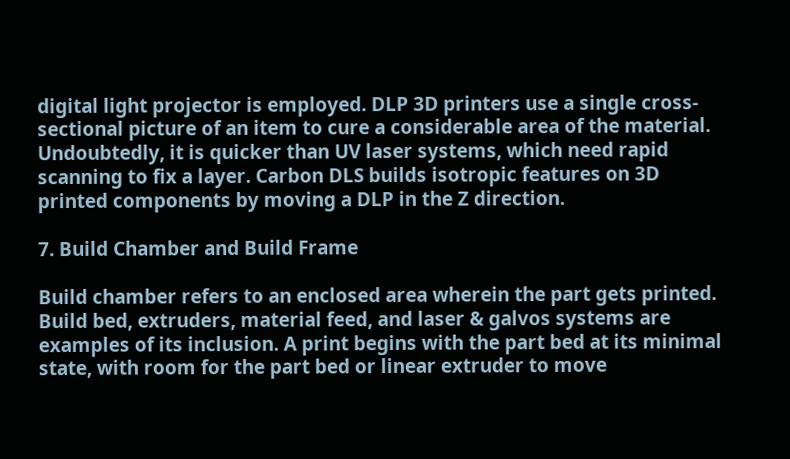digital light projector is employed. DLP 3D printers use a single cross-sectional picture of an item to cure a considerable area of the material. Undoubtedly, it is quicker than UV laser systems, which need rapid scanning to fix a layer. Carbon DLS builds isotropic features on 3D printed components by moving a DLP in the Z direction.

7. Build Chamber and Build Frame

Build chamber refers to an enclosed area wherein the part gets printed. Build bed, extruders, material feed, and laser & galvos systems are examples of its inclusion. A print begins with the part bed at its minimal state, with room for the part bed or linear extruder to move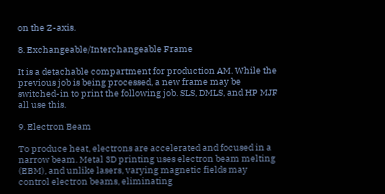on the Z-axis.

8. Exchangeable/Interchangeable Frame

It is a detachable compartment for production AM. While the previous job is being processed, a new frame may be switched-in to print the following job. SLS, DMLS, and HP MJF all use this.

9. Electron Beam

To produce heat, electrons are accelerated and focused in a narrow beam. Metal 3D printing uses electron beam melting (EBM), and unlike lasers, varying magnetic fields may control electron beams, eliminating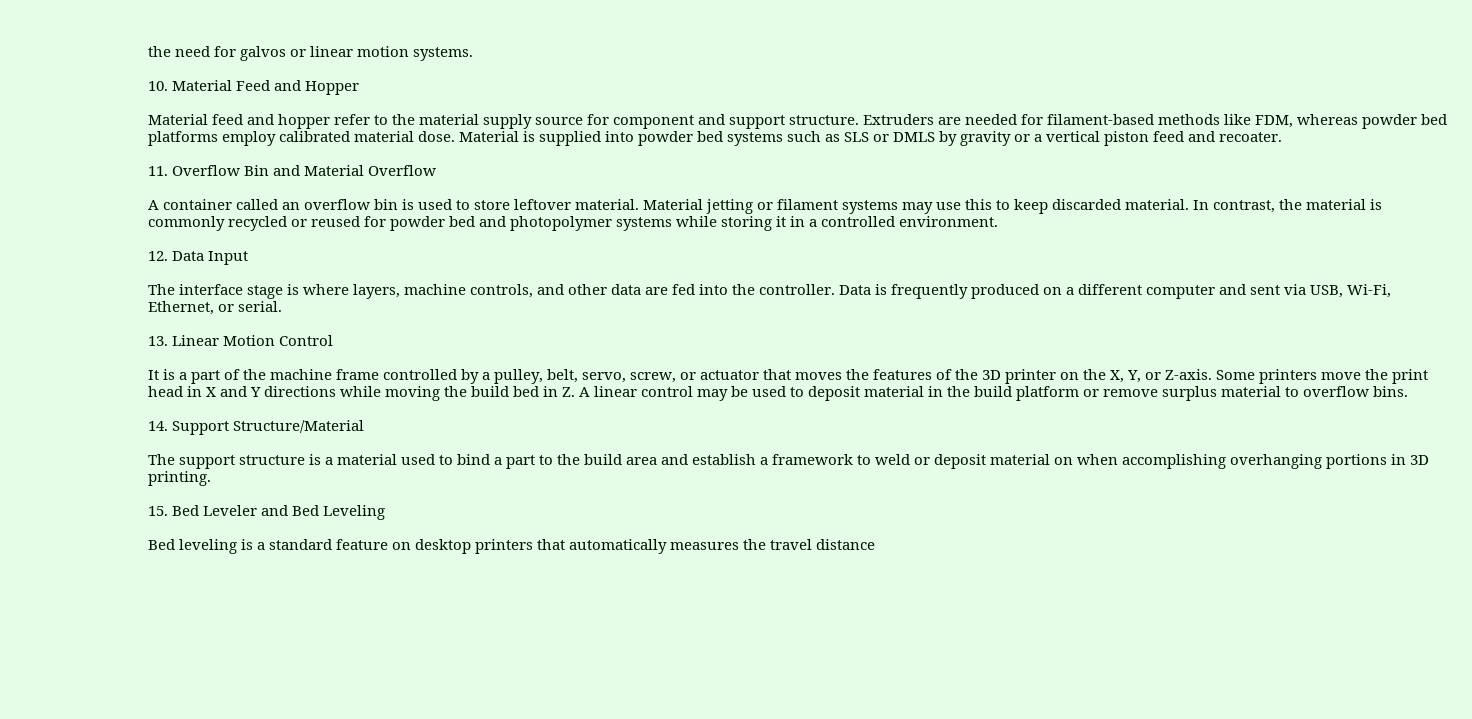the need for galvos or linear motion systems.

10. Material Feed and Hopper

Material feed and hopper refer to the material supply source for component and support structure. Extruders are needed for filament-based methods like FDM, whereas powder bed platforms employ calibrated material dose. Material is supplied into powder bed systems such as SLS or DMLS by gravity or a vertical piston feed and recoater.

11. Overflow Bin and Material Overflow

A container called an overflow bin is used to store leftover material. Material jetting or filament systems may use this to keep discarded material. In contrast, the material is commonly recycled or reused for powder bed and photopolymer systems while storing it in a controlled environment.

12. Data Input

The interface stage is where layers, machine controls, and other data are fed into the controller. Data is frequently produced on a different computer and sent via USB, Wi-Fi, Ethernet, or serial.

13. Linear Motion Control

It is a part of the machine frame controlled by a pulley, belt, servo, screw, or actuator that moves the features of the 3D printer on the X, Y, or Z-axis. Some printers move the print head in X and Y directions while moving the build bed in Z. A linear control may be used to deposit material in the build platform or remove surplus material to overflow bins.

14. Support Structure/Material

The support structure is a material used to bind a part to the build area and establish a framework to weld or deposit material on when accomplishing overhanging portions in 3D printing.

15. Bed Leveler and Bed Leveling

Bed leveling is a standard feature on desktop printers that automatically measures the travel distance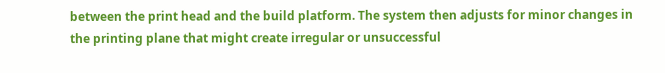between the print head and the build platform. The system then adjusts for minor changes in the printing plane that might create irregular or unsuccessful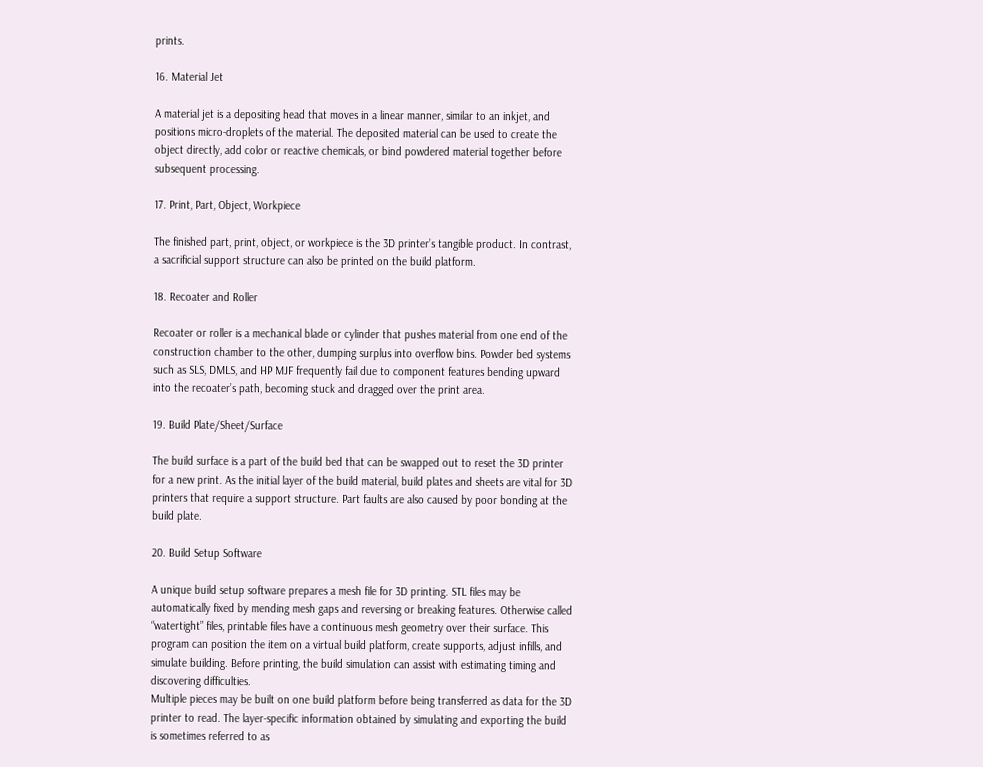prints.

16. Material Jet

A material jet is a depositing head that moves in a linear manner, similar to an inkjet, and positions micro-droplets of the material. The deposited material can be used to create the object directly, add color or reactive chemicals, or bind powdered material together before subsequent processing.

17. Print, Part, Object, Workpiece

The finished part, print, object, or workpiece is the 3D printer’s tangible product. In contrast, a sacrificial support structure can also be printed on the build platform.

18. Recoater and Roller

Recoater or roller is a mechanical blade or cylinder that pushes material from one end of the construction chamber to the other, dumping surplus into overflow bins. Powder bed systems such as SLS, DMLS, and HP MJF frequently fail due to component features bending upward into the recoater’s path, becoming stuck and dragged over the print area.

19. Build Plate/Sheet/Surface

The build surface is a part of the build bed that can be swapped out to reset the 3D printer for a new print. As the initial layer of the build material, build plates and sheets are vital for 3D printers that require a support structure. Part faults are also caused by poor bonding at the build plate.

20. Build Setup Software

A unique build setup software prepares a mesh file for 3D printing. STL files may be automatically fixed by mending mesh gaps and reversing or breaking features. Otherwise called “watertight” files, printable files have a continuous mesh geometry over their surface. This program can position the item on a virtual build platform, create supports, adjust infills, and simulate building. Before printing, the build simulation can assist with estimating timing and discovering difficulties.
Multiple pieces may be built on one build platform before being transferred as data for the 3D printer to read. The layer-specific information obtained by simulating and exporting the build is sometimes referred to as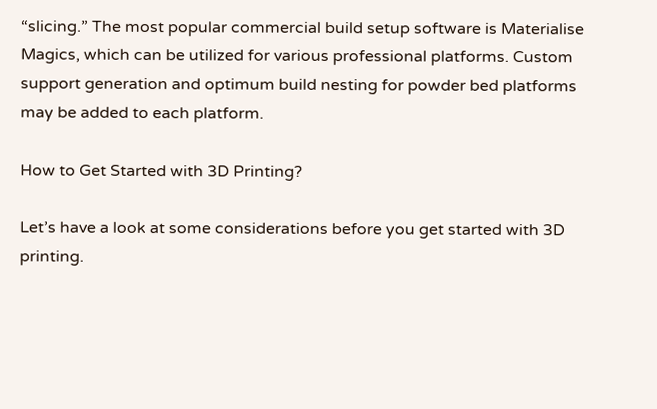“slicing.” The most popular commercial build setup software is Materialise Magics, which can be utilized for various professional platforms. Custom support generation and optimum build nesting for powder bed platforms may be added to each platform.

How to Get Started with 3D Printing?

Let’s have a look at some considerations before you get started with 3D printing.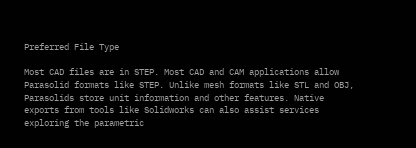Preferred File Type

Most CAD files are in STEP. Most CAD and CAM applications allow Parasolid formats like STEP. Unlike mesh formats like STL and OBJ, Parasolids store unit information and other features. Native exports from tools like Solidworks can also assist services exploring the parametric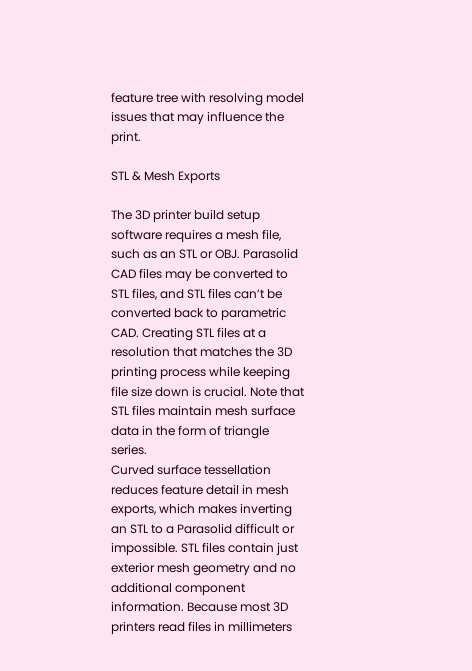feature tree with resolving model issues that may influence the print.

STL & Mesh Exports

The 3D printer build setup software requires a mesh file, such as an STL or OBJ. Parasolid CAD files may be converted to STL files, and STL files can’t be converted back to parametric CAD. Creating STL files at a resolution that matches the 3D printing process while keeping file size down is crucial. Note that STL files maintain mesh surface data in the form of triangle series.
Curved surface tessellation reduces feature detail in mesh exports, which makes inverting an STL to a Parasolid difficult or impossible. STL files contain just exterior mesh geometry and no additional component information. Because most 3D printers read files in millimeters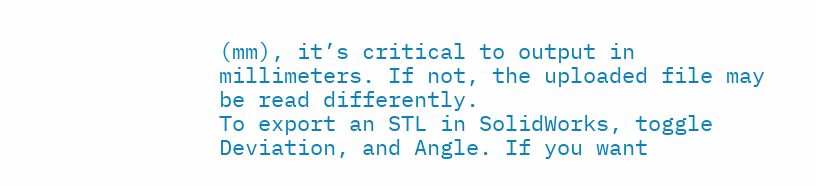(mm), it’s critical to output in millimeters. If not, the uploaded file may be read differently.
To export an STL in SolidWorks, toggle Deviation, and Angle. If you want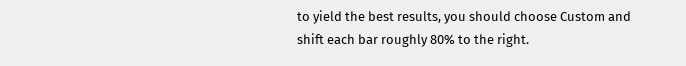to yield the best results, you should choose Custom and shift each bar roughly 80% to the right.